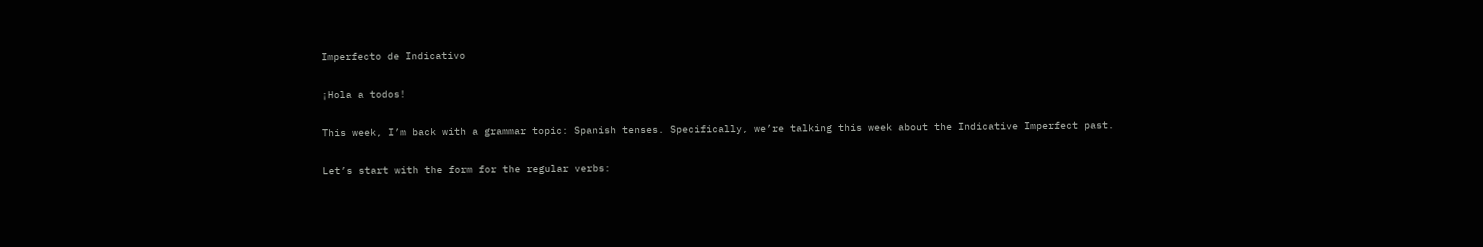Imperfecto de Indicativo

¡Hola a todos!

This week, I’m back with a grammar topic: Spanish tenses. Specifically, we’re talking this week about the Indicative Imperfect past.

Let’s start with the form for the regular verbs: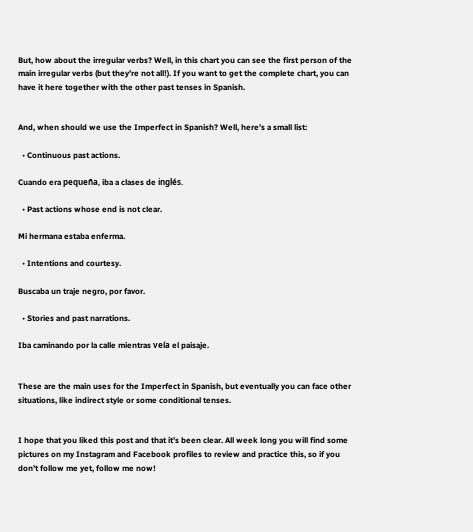But, how about the irregular verbs? Well, in this chart you can see the first person of the main irregular verbs (but they’re not all!). If you want to get the complete chart, you can have it here together with the other past tenses in Spanish.


And, when should we use the Imperfect in Spanish? Well, here’s a small list:

  • Continuous past actions.

Cuando era pequeña, iba a clases de inglés.

  • Past actions whose end is not clear.

Mi hermana estaba enferma.

  • Intentions and courtesy.

Buscaba un traje negro, por favor.

  • Stories and past narrations.

Iba caminando por la calle mientras veía el paisaje.


These are the main uses for the Imperfect in Spanish, but eventually you can face other situations, like indirect style or some conditional tenses.


I hope that you liked this post and that it’s been clear. All week long you will find some pictures on my Instagram and Facebook profiles to review and practice this, so if you don’t follow me yet, follow me now!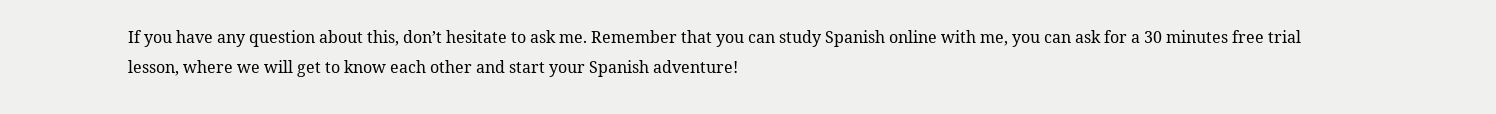If you have any question about this, don’t hesitate to ask me. Remember that you can study Spanish online with me, you can ask for a 30 minutes free trial lesson, where we will get to know each other and start your Spanish adventure!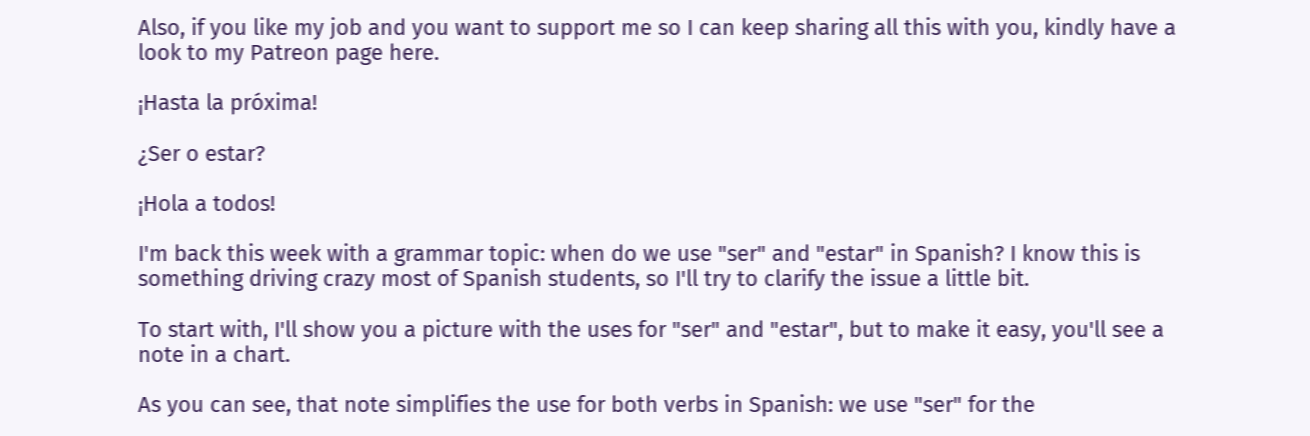Also, if you like my job and you want to support me so I can keep sharing all this with you, kindly have a look to my Patreon page here.

¡Hasta la próxima!

¿Ser o estar?

¡Hola a todos!

I'm back this week with a grammar topic: when do we use "ser" and "estar" in Spanish? I know this is something driving crazy most of Spanish students, so I'll try to clarify the issue a little bit.

To start with, I'll show you a picture with the uses for "ser" and "estar", but to make it easy, you'll see a note in a chart.

As you can see, that note simplifies the use for both verbs in Spanish: we use "ser" for the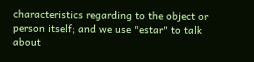characteristics regarding to the object or person itself; and we use "estar" to talk about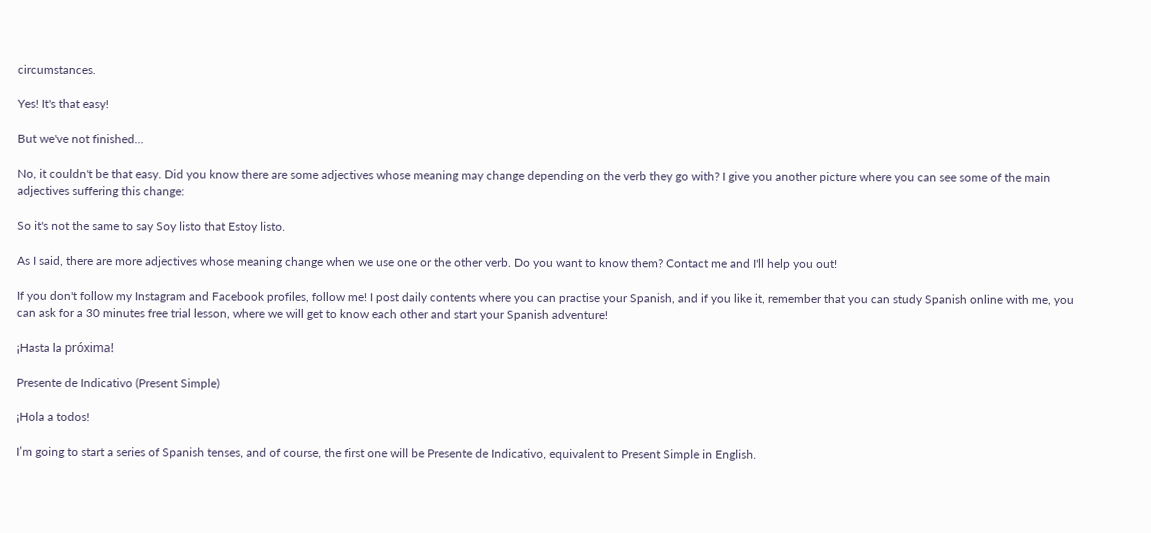circumstances.

Yes! It's that easy!

But we've not finished...

No, it couldn't be that easy. Did you know there are some adjectives whose meaning may change depending on the verb they go with? I give you another picture where you can see some of the main adjectives suffering this change:

So it's not the same to say Soy listo that Estoy listo.

As I said, there are more adjectives whose meaning change when we use one or the other verb. Do you want to know them? Contact me and I'll help you out!

If you don't follow my Instagram and Facebook profiles, follow me! I post daily contents where you can practise your Spanish, and if you like it, remember that you can study Spanish online with me, you can ask for a 30 minutes free trial lesson, where we will get to know each other and start your Spanish adventure!

¡Hasta la próxima!

Presente de Indicativo (Present Simple)

¡Hola a todos!

I’m going to start a series of Spanish tenses, and of course, the first one will be Presente de Indicativo, equivalent to Present Simple in English.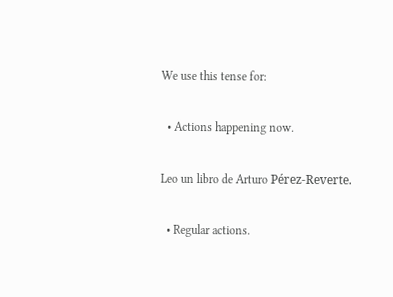We use this tense for:

  • Actions happening now.

Leo un libro de Arturo Pérez-Reverte.

  • Regular actions.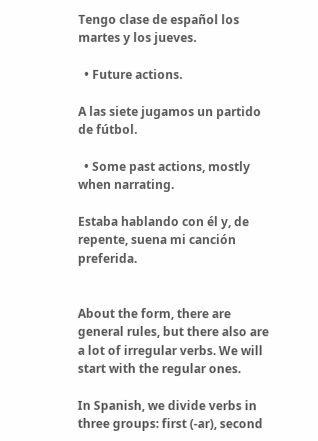Tengo clase de español los martes y los jueves.

  • Future actions.

A las siete jugamos un partido de fútbol.

  • Some past actions, mostly when narrating.

Estaba hablando con él y, de repente, suena mi canción preferida.


About the form, there are general rules, but there also are a lot of irregular verbs. We will start with the regular ones.

In Spanish, we divide verbs in three groups: first (-ar), second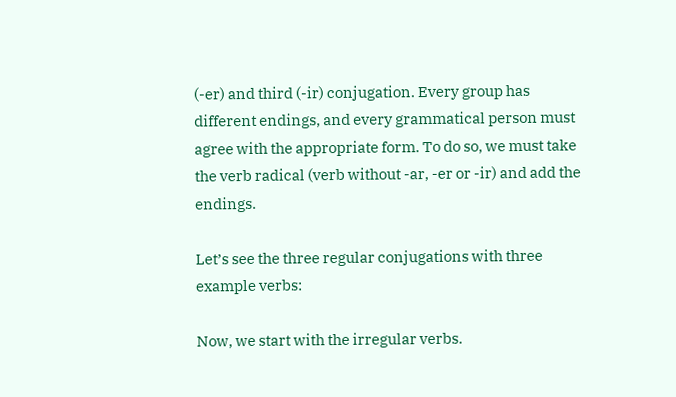(-er) and third (-ir) conjugation. Every group has different endings, and every grammatical person must agree with the appropriate form. To do so, we must take the verb radical (verb without -ar, -er or -ir) and add the endings.

Let’s see the three regular conjugations with three example verbs:

Now, we start with the irregular verbs.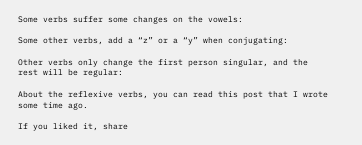Some verbs suffer some changes on the vowels:

Some other verbs, add a “z” or a “y” when conjugating:

Other verbs only change the first person singular, and the rest will be regular:

About the reflexive verbs, you can read this post that I wrote some time ago.

If you liked it, share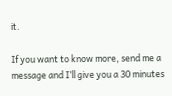it.

If you want to know more, send me a message and I’ll give you a 30 minutes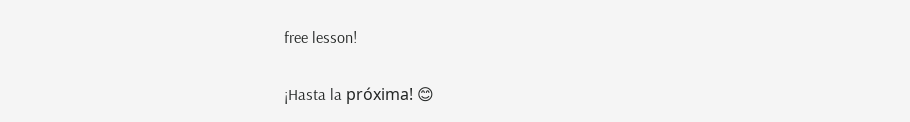free lesson!

¡Hasta la próxima! 😊